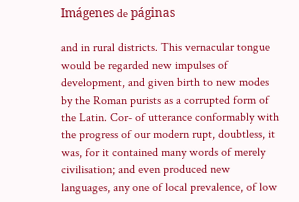Imágenes de páginas

and in rural districts. This vernacular tongue would be regarded new impulses of development, and given birth to new modes by the Roman purists as a corrupted form of the Latin. Cor- of utterance conformably with the progress of our modern rupt, doubtless, it was, for it contained many words of merely civilisation; and even produced new languages, any one of local prevalence, of low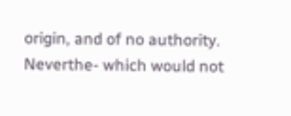origin, and of no authority. Neverthe- which would not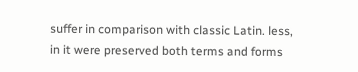suffer in comparison with classic Latin. less, in it were preserved both terms and forms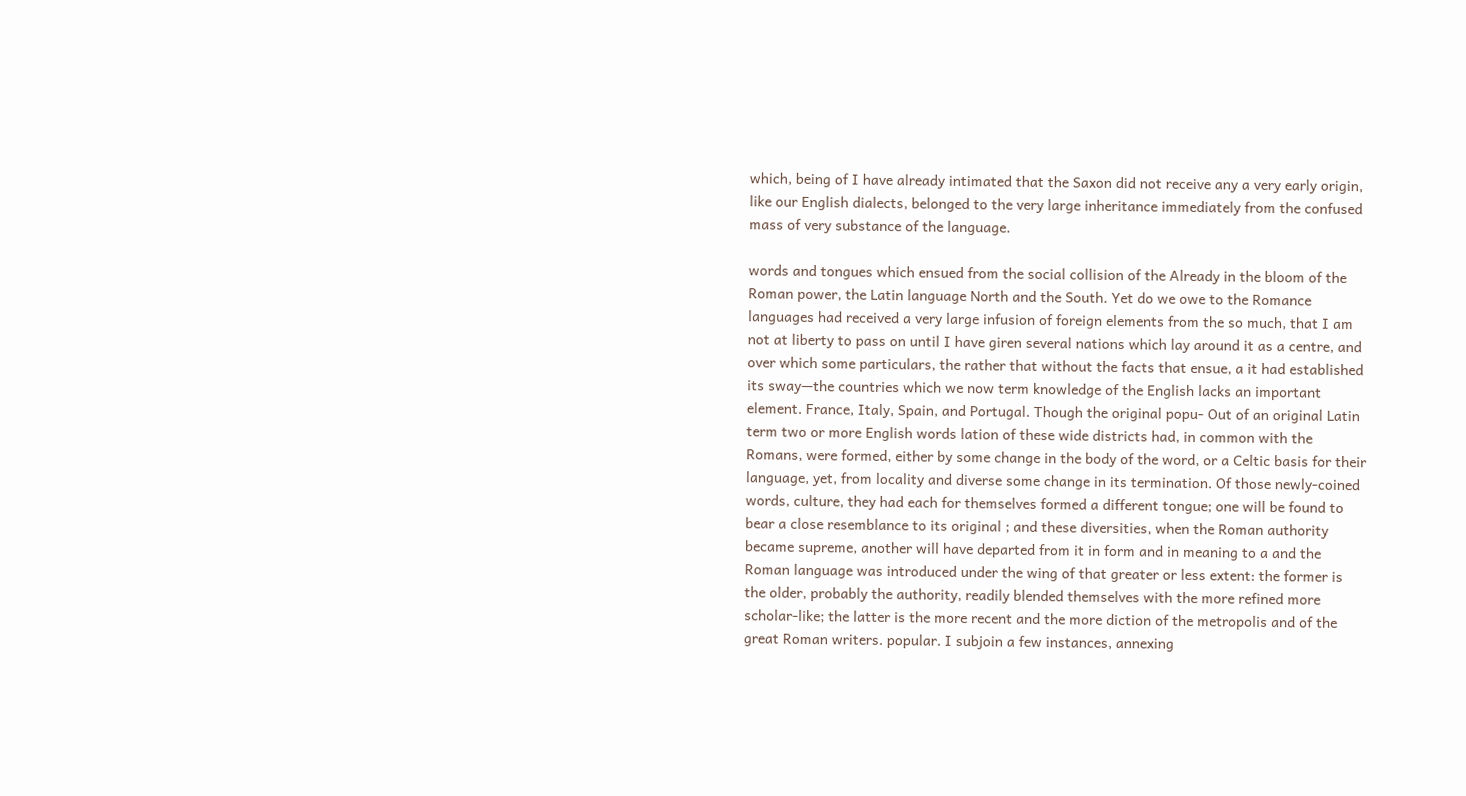which, being of I have already intimated that the Saxon did not receive any a very early origin, like our English dialects, belonged to the very large inheritance immediately from the confused mass of very substance of the language.

words and tongues which ensued from the social collision of the Already in the bloom of the Roman power, the Latin language North and the South. Yet do we owe to the Romance languages had received a very large infusion of foreign elements from the so much, that I am not at liberty to pass on until I have giren several nations which lay around it as a centre, and over which some particulars, the rather that without the facts that ensue, a it had established its sway—the countries which we now term knowledge of the English lacks an important element. France, Italy, Spain, and Portugal. Though the original popu- Out of an original Latin term two or more English words lation of these wide districts had, in common with the Romans, were formed, either by some change in the body of the word, or a Celtic basis for their language, yet, from locality and diverse some change in its termination. Of those newly-coined words, culture, they had each for themselves formed a different tongue; one will be found to bear a close resemblance to its original ; and these diversities, when the Roman authority became supreme, another will have departed from it in form and in meaning to a and the Roman language was introduced under the wing of that greater or less extent: the former is the older, probably the authority, readily blended themselves with the more refined more scholar-like; the latter is the more recent and the more diction of the metropolis and of the great Roman writers. popular. I subjoin a few instances, annexing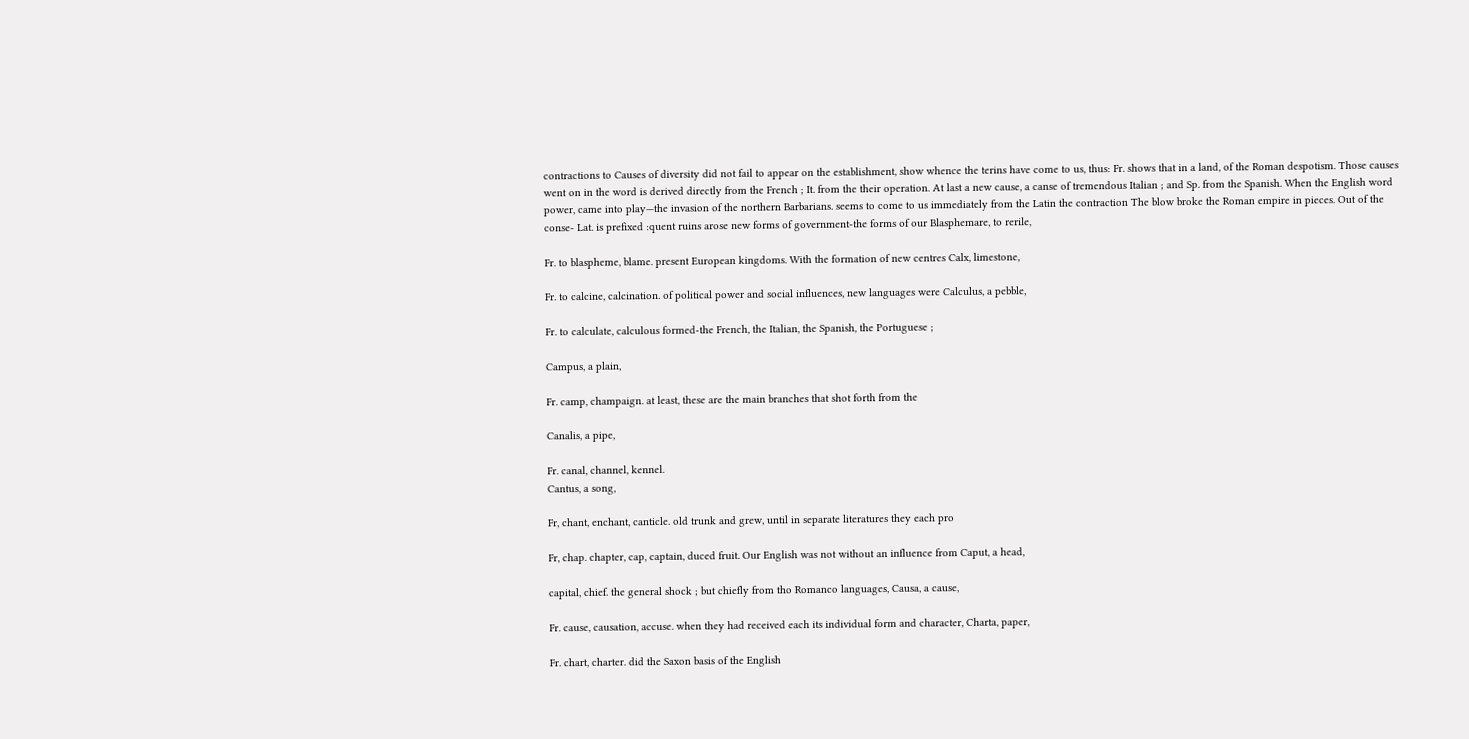contractions to Causes of diversity did not fail to appear on the establishment, show whence the terins have come to us, thus: Fr. shows that in a land, of the Roman despotism. Those causes went on in the word is derived directly from the French ; It. from the their operation. At last a new cause, a canse of tremendous Italian ; and Sp. from the Spanish. When the English word power, came into play—the invasion of the northern Barbarians. seems to come to us immediately from the Latin the contraction The blow broke the Roman empire in pieces. Out of the conse- Lat. is prefixed :quent ruins arose new forms of government-the forms of our Blasphemare, to rerile,

Fr. to blaspheme, blame. present European kingdoms. With the formation of new centres Calx, limestone,

Fr. to calcine, calcination. of political power and social influences, new languages were Calculus, a pebble,

Fr. to calculate, calculous formed-the French, the Italian, the Spanish, the Portuguese ;

Campus, a plain,

Fr. camp, champaign. at least, these are the main branches that shot forth from the

Canalis, a pipe,

Fr. canal, channel, kennel.
Cantus, a song,

Fr, chant, enchant, canticle. old trunk and grew, until in separate literatures they each pro

Fr, chap. chapter, cap, captain, duced fruit. Our English was not without an influence from Caput, a head,

capital, chief. the general shock ; but chiefly from tho Romanco languages, Causa, a cause,

Fr. cause, causation, accuse. when they had received each its individual form and character, Charta, paper,

Fr. chart, charter. did the Saxon basis of the English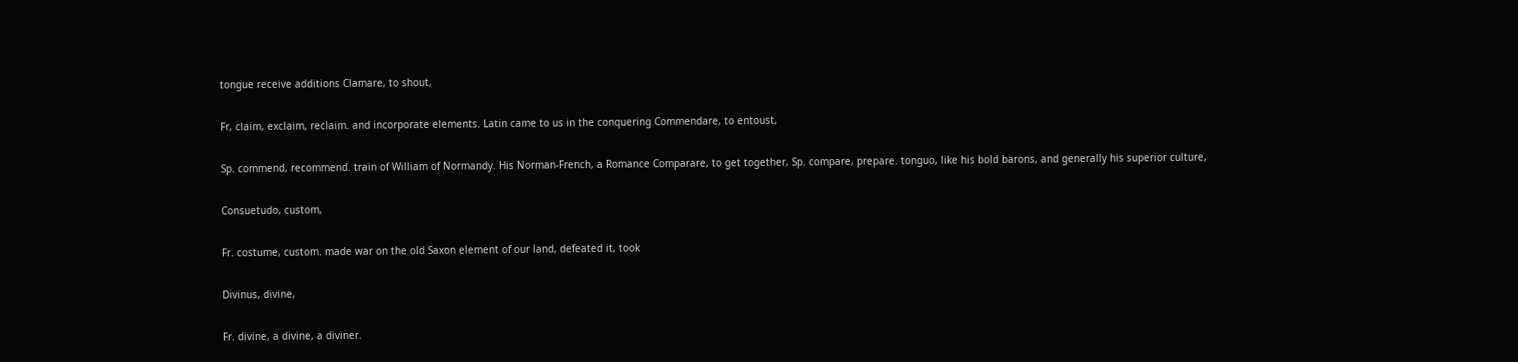tongue receive additions Clamare, to shout,

Fr, claim, exclaim, reclaim. and incorporate elements. Latin came to us in the conquering Commendare, to entoust,

Sp. commend, recommend. train of William of Normandy. His Norman-French, a Romance Comparare, to get together, Sp. compare, prepare. tonguo, like his bold barons, and generally his superior culture,

Consuetudo, custom,

Fr. costume, custom. made war on the old Saxon element of our land, defeated it, took

Divinus, divine,

Fr. divine, a divine, a diviner.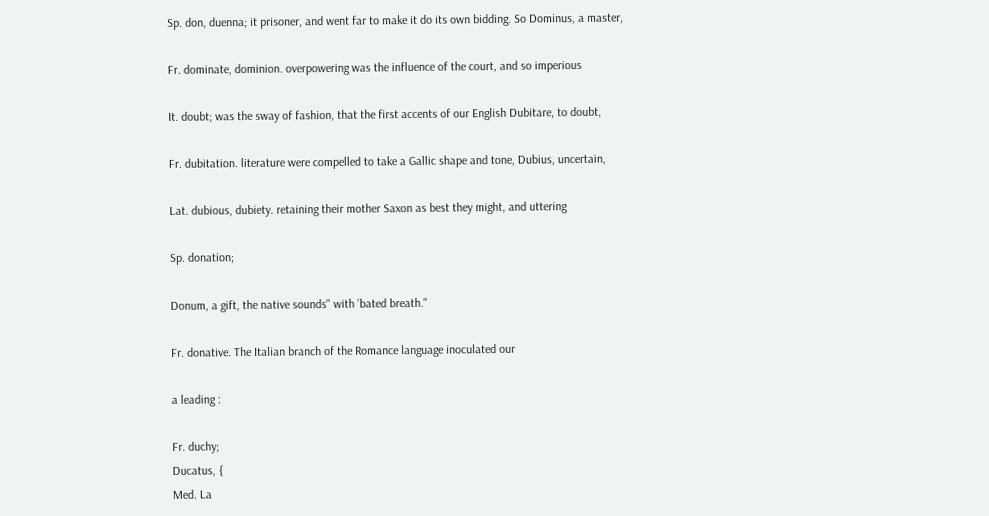Sp. don, duenna; it prisoner, and went far to make it do its own bidding. So Dominus, a master,

Fr. dominate, dominion. overpowering was the influence of the court, and so imperious

It. doubt; was the sway of fashion, that the first accents of our English Dubitare, to doubt,

Fr. dubitation. literature were compelled to take a Gallic shape and tone, Dubius, uncertain,

Lat. dubious, dubiety. retaining their mother Saxon as best they might, and uttering

Sp. donation;

Donum, a gift, the native sounds" with ’bated breath."

Fr. donative. The Italian branch of the Romance language inoculated our

a leading :

Fr. duchy;
Ducatus, {
Med. La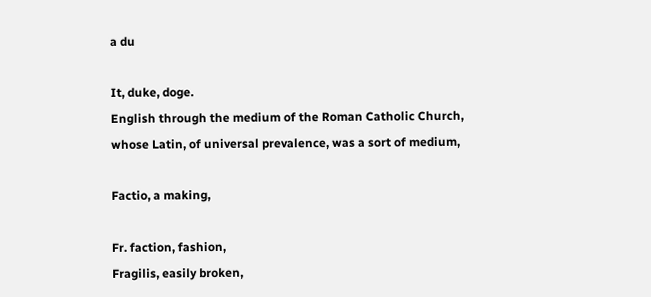a du

It, duke, doge.
English through the medium of the Roman Catholic Church,
whose Latin, of universal prevalence, was a sort of medium,

Factio, a making,

Fr. faction, fashion,
Fragilis, easily broken,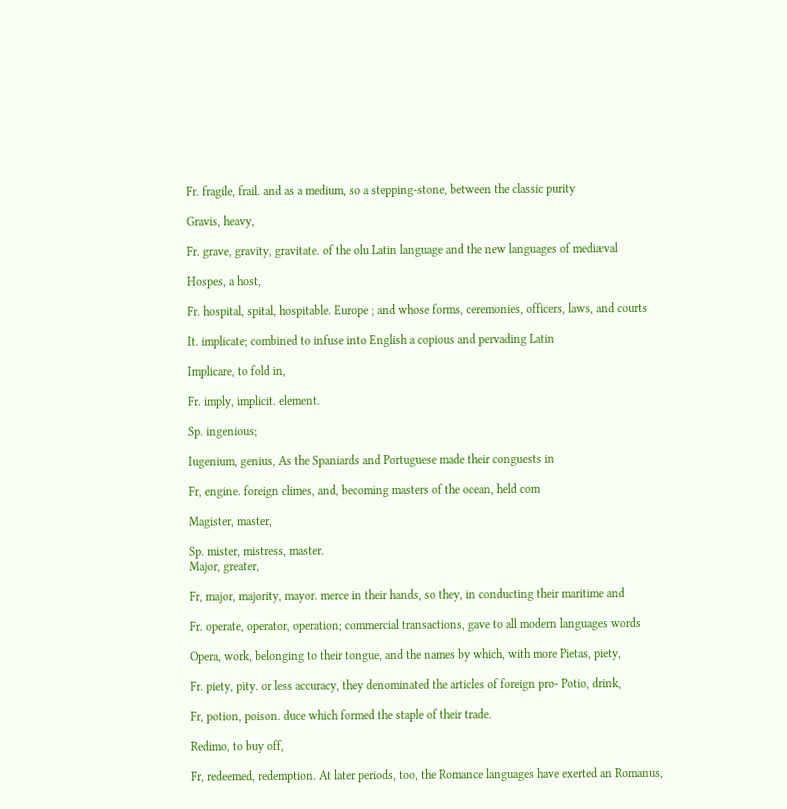Fr. fragile, frail. and as a medium, so a stepping-stone, between the classic purity

Gravis, heavy,

Fr. grave, gravity, gravitate. of the olu Latin language and the new languages of mediæval

Hospes, a host,

Fr. hospital, spital, hospitable. Europe ; and whose forms, ceremonies, officers, laws, and courts

It. implicate; combined to infuse into English a copious and pervading Latin

Implicare, to fold in,

Fr. imply, implicit. element.

Sp. ingenious;

Iugenium, genius, As the Spaniards and Portuguese made their conguests in

Fr, engine. foreign climes, and, becoming masters of the ocean, held com

Magister, master,

Sp. mister, mistress, master.
Major, greater,

Fr, major, majority, mayor. merce in their hands, so they, in conducting their maritime and

Fr. operate, operator, operation; commercial transactions, gave to all modern languages words

Opera, work, belonging to their tongue, and the names by which, with more Pietas, piety,

Fr. piety, pity. or less accuracy, they denominated the articles of foreign pro- Potio, drink,

Fr, potion, poison. duce which formed the staple of their trade.

Redimo, to buy off,

Fr, redeemed, redemption. At later periods, too, the Romance languages have exerted an Romanus,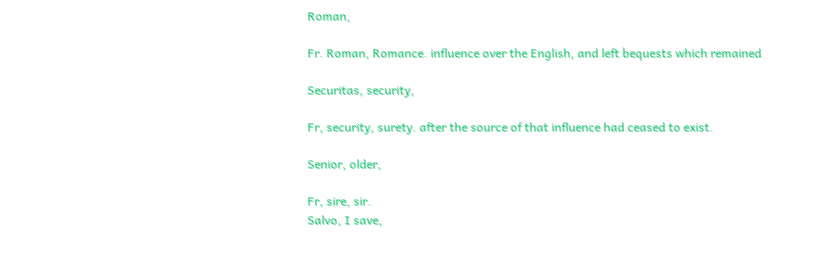Roman,

Fr. Roman, Romance. influence over the English, and left bequests which remained

Securitas, security,

Fr, security, surety. after the source of that influence had ceased to exist.

Senior, older,

Fr, sire, sir.
Salvo, I save,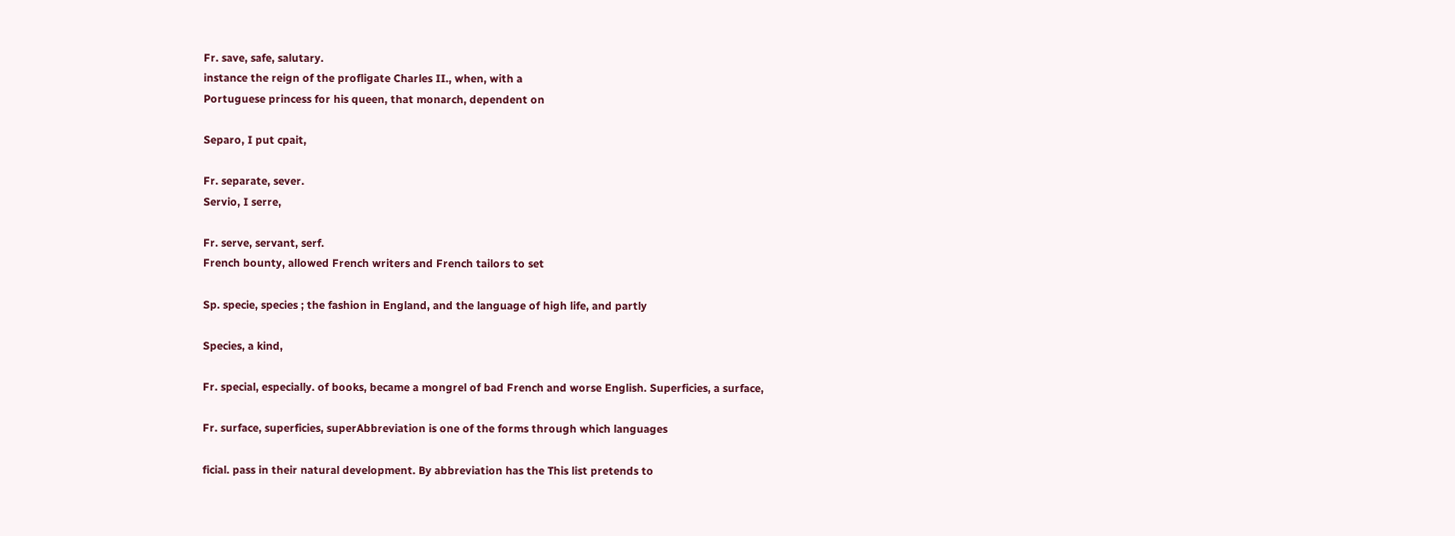Fr. save, safe, salutary.
instance the reign of the profligate Charles II., when, with a
Portuguese princess for his queen, that monarch, dependent on

Separo, I put cpait,

Fr. separate, sever.
Servio, I serre,

Fr. serve, servant, serf.
French bounty, allowed French writers and French tailors to set

Sp. specie, species ; the fashion in England, and the language of high life, and partly

Species, a kind,

Fr. special, especially. of books, became a mongrel of bad French and worse English. Superficies, a surface,

Fr. surface, superficies, superAbbreviation is one of the forms through which languages

ficial. pass in their natural development. By abbreviation has the This list pretends to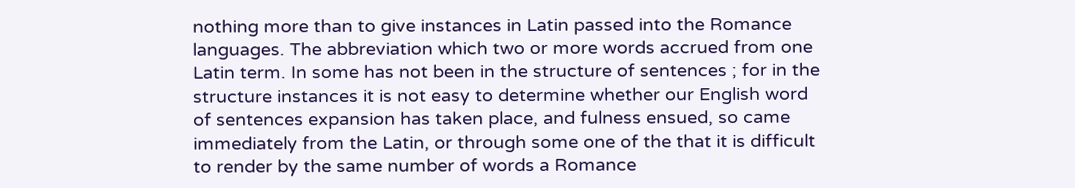nothing more than to give instances in Latin passed into the Romance languages. The abbreviation which two or more words accrued from one Latin term. In some has not been in the structure of sentences ; for in the structure instances it is not easy to determine whether our English word of sentences expansion has taken place, and fulness ensued, so came immediately from the Latin, or through some one of the that it is difficult to render by the same number of words a Romance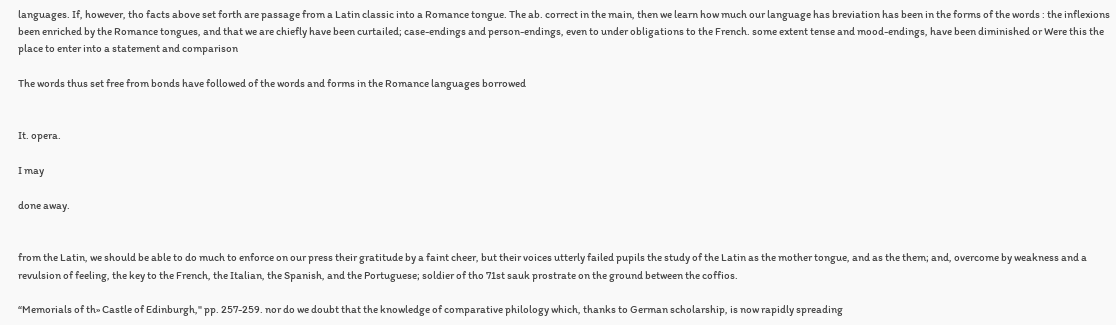languages. If, however, tho facts above set forth are passage from a Latin classic into a Romance tongue. The ab. correct in the main, then we learn how much our language has breviation has been in the forms of the words : the inflexions been enriched by the Romance tongues, and that we are chiefly have been curtailed; case-endings and person-endings, even to under obligations to the French. some extent tense and mood-endings, have been diminished or Were this the place to enter into a statement and comparison

The words thus set free from bonds have followed of the words and forms in the Romance languages borrowed


It. opera.

I may

done away.


from the Latin, we should be able to do much to enforce on our press their gratitude by a faint cheer, but their voices utterly failed pupils the study of the Latin as the mother tongue, and as the them; and, overcome by weakness and a revulsion of feeling, the key to the French, the Italian, the Spanish, and the Portuguese; soldier of tho 71st sauk prostrate on the ground between the coffios.

“Memorials of th» Castle of Edinburgh," pp. 257-259. nor do we doubt that the knowledge of comparative philology which, thanks to German scholarship, is now rapidly spreading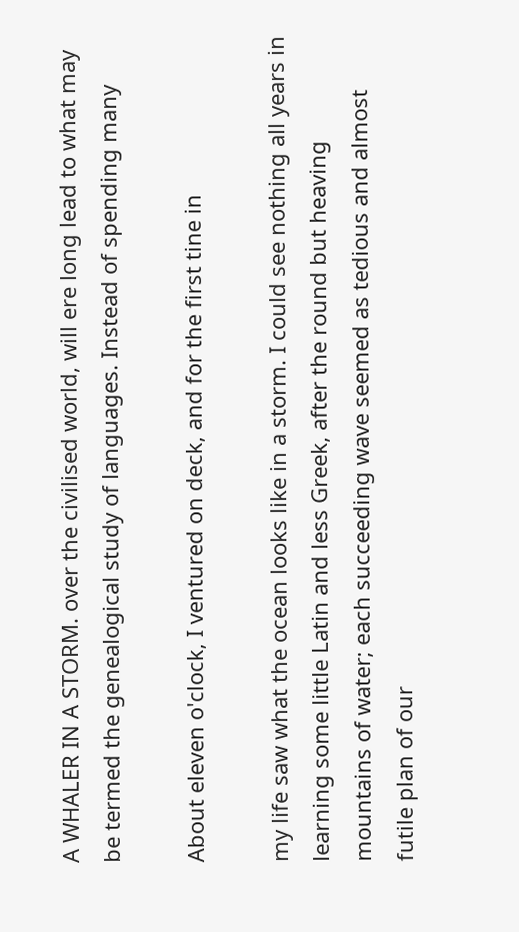A WHALER IN A STORM. over the civilised world, will ere long lead to what may be termed the genealogical study of languages. Instead of spending many

About eleven o'clock, I ventured on deck, and for the first tine in

my life saw what the ocean looks like in a storm. I could see nothing all years in learning some little Latin and less Greek, after the round but heaving mountains of water; each succeeding wave seemed as tedious and almost futile plan of our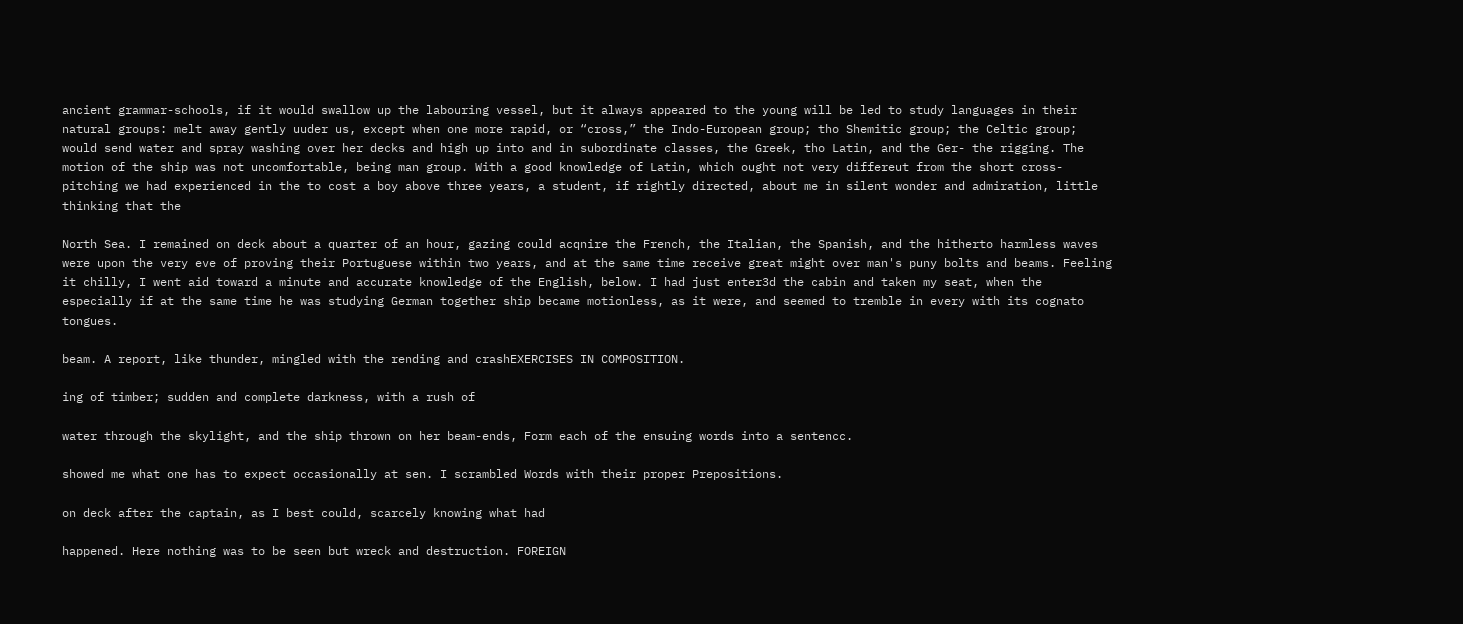ancient grammar-schools, if it would swallow up the labouring vessel, but it always appeared to the young will be led to study languages in their natural groups: melt away gently uuder us, except when one more rapid, or “cross,” the Indo-European group; tho Shemitic group; the Celtic group; would send water and spray washing over her decks and high up into and in subordinate classes, the Greek, tho Latin, and the Ger- the rigging. The motion of the ship was not uncomfortable, being man group. With a good knowledge of Latin, which ought not very differeut from the short cross-pitching we had experienced in the to cost a boy above three years, a student, if rightly directed, about me in silent wonder and admiration, little thinking that the

North Sea. I remained on deck about a quarter of an hour, gazing could acqnire the French, the Italian, the Spanish, and the hitherto harmless waves were upon the very eve of proving their Portuguese within two years, and at the same time receive great might over man's puny bolts and beams. Feeling it chilly, I went aid toward a minute and accurate knowledge of the English, below. I had just enter3d the cabin and taken my seat, when the especially if at the same time he was studying German together ship became motionless, as it were, and seemed to tremble in every with its cognato tongues.

beam. A report, like thunder, mingled with the rending and crashEXERCISES IN COMPOSITION.

ing of timber; sudden and complete darkness, with a rush of

water through the skylight, and the ship thrown on her beam-ends, Form each of the ensuing words into a sentencc.

showed me what one has to expect occasionally at sen. I scrambled Words with their proper Prepositions.

on deck after the captain, as I best could, scarcely knowing what had

happened. Here nothing was to be seen but wreck and destruction. FOREIGN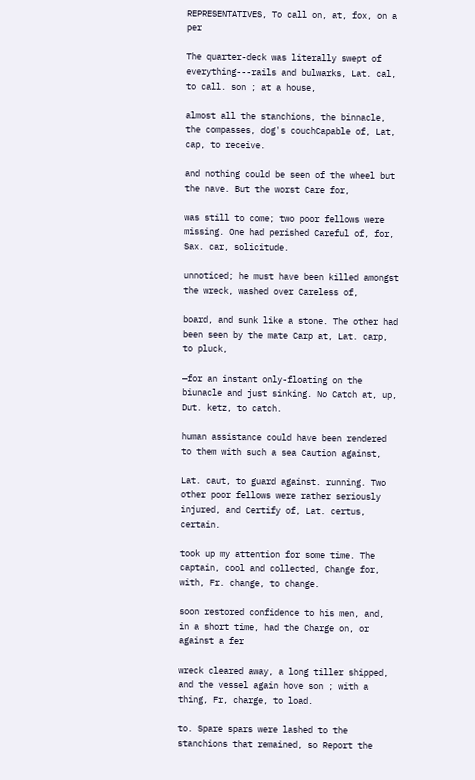REPRESENTATIVES, To call on, at, fox, on a per

The quarter-deck was literally swept of everything---rails and bulwarks, Lat. cal, to call. son ; at a house,

almost all the stanchions, the binnacle, the compasses, dog's couchCapable of, Lat, cap, to receive.

and nothing could be seen of the wheel but the nave. But the worst Care for,

was still to come; two poor fellows were missing. One had perished Careful of, for, Sax. car, solicitude.

unnoticed; he must have been killed amongst the wreck, washed over Careless of,

board, and sunk like a stone. The other had been seen by the mate Carp at, Lat. carp, to pluck,

—for an instant only-floating on the biunacle and just sinking. No Catch at, up, Dut. ketz, to catch.

human assistance could have been rendered to them with such a sea Caution against,

Lat. caut, to guard against. running. Two other poor fellows were rather seriously injured, and Certify of, Lat. certus, certain.

took up my attention for some time. The captain, cool and collected, Change for, with, Fr. change, to change.

soon restored confidence to his men, and, in a short time, had the Charge on, or against a fer

wreck cleared away, a long tiller shipped, and the vessel again hove son ; with a thing, Fr, charge, to load.

to. Spare spars were lashed to the stanchions that remained, so Report the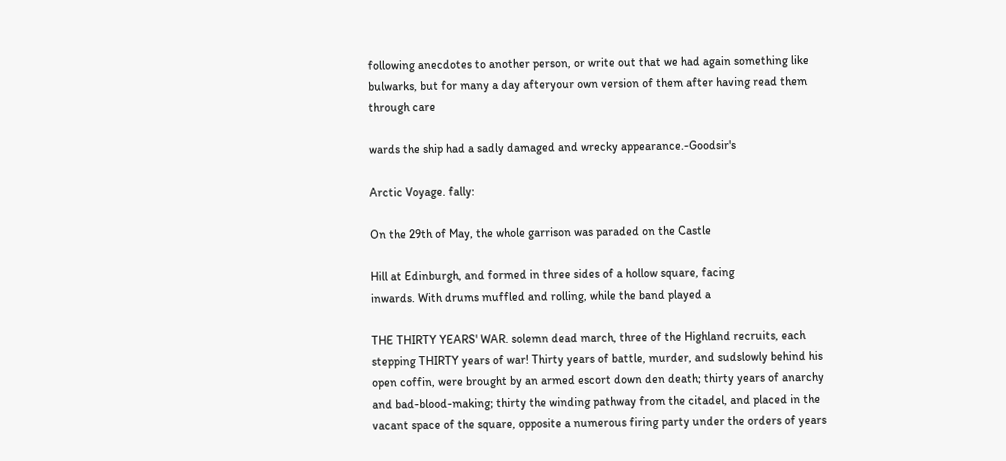following anecdotes to another person, or write out that we had again something like bulwarks, but for many a day afteryour own version of them after having read them through care

wards the ship had a sadly damaged and wrecky appearance.-Goodsir's

Arctic Voyage. fally:

On the 29th of May, the whole garrison was paraded on the Castle

Hill at Edinburgh, and formed in three sides of a hollow square, facing
inwards. With drums muffled and rolling, while the band played a

THE THIRTY YEARS' WAR. solemn dead march, three of the Highland recruits, each stepping THIRTY years of war! Thirty years of battle, murder, and sudslowly behind his open coffin, were brought by an armed escort down den death; thirty years of anarchy and bad-blood-making; thirty the winding pathway from the citadel, and placed in the vacant space of the square, opposite a numerous firing party under the orders of years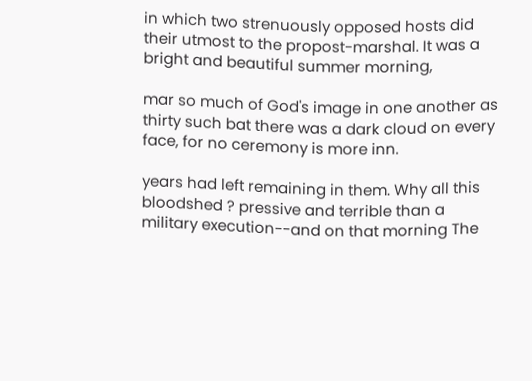in which two strenuously opposed hosts did their utmost to the propost-marshal. It was a bright and beautiful summer morning,

mar so much of God's image in one another as thirty such bat there was a dark cloud on every face, for no ceremony is more inn.

years had left remaining in them. Why all this bloodshed ? pressive and terrible than a military execution--and on that morning The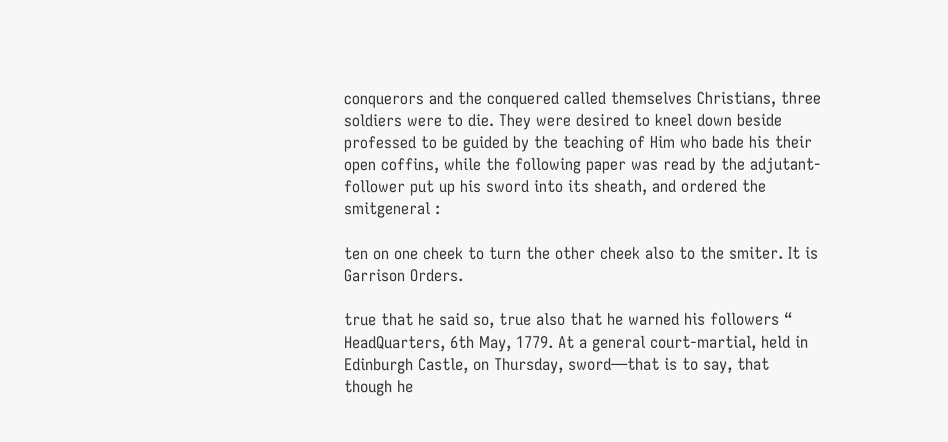conquerors and the conquered called themselves Christians, three soldiers were to die. They were desired to kneel down beside professed to be guided by the teaching of Him who bade his their open coffins, while the following paper was read by the adjutant- follower put up his sword into its sheath, and ordered the smitgeneral :

ten on one cheek to turn the other cheek also to the smiter. It is Garrison Orders.

true that he said so, true also that he warned his followers “ HeadQuarters, 6th May, 1779. At a general court-martial, held in Edinburgh Castle, on Thursday, sword—that is to say, that though he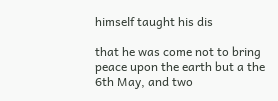himself taught his dis

that he was come not to bring peace upon the earth but a the 6th May, and two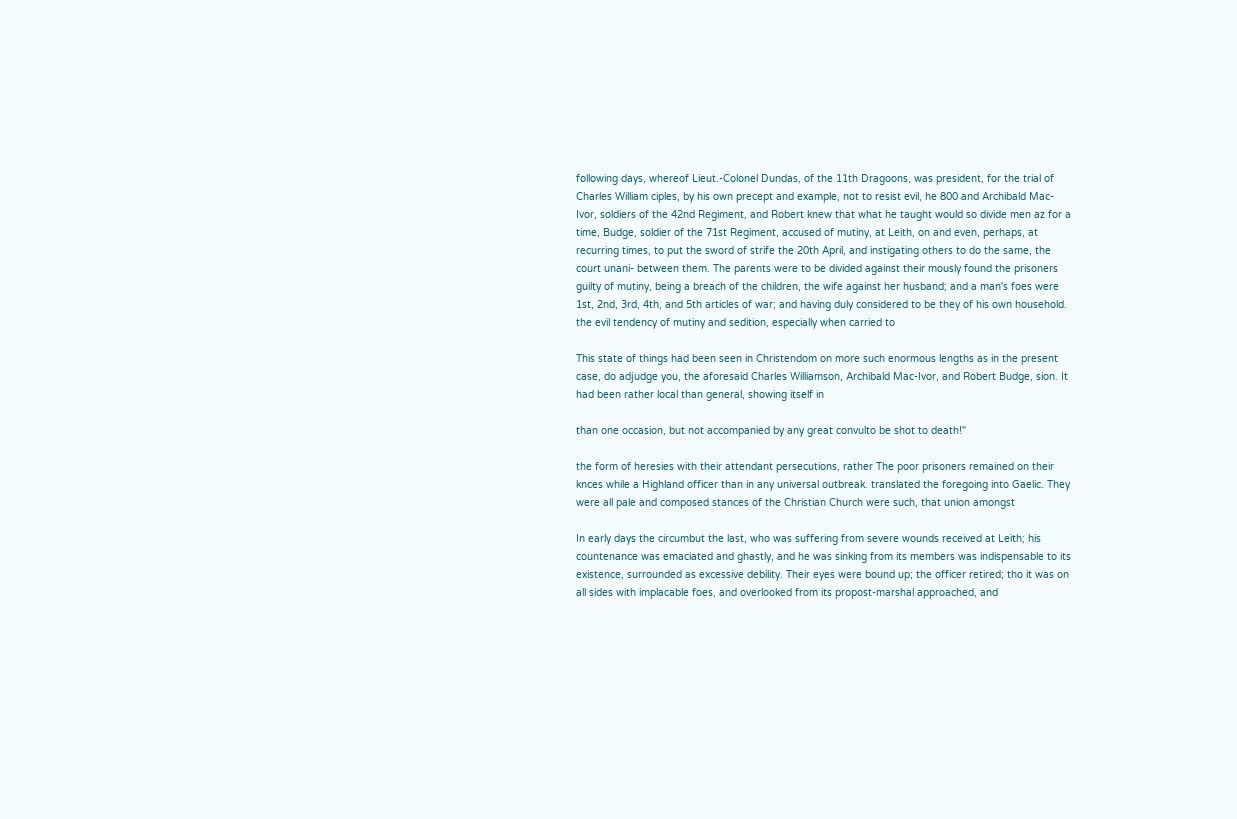following days, whereof Lieut.-Colonel Dundas, of the 11th Dragoons, was president, for the trial of Charles William ciples, by his own precept and example, not to resist evil, he 800 and Archibald Mac-Ivor, soldiers of the 42nd Regiment, and Robert knew that what he taught would so divide men az for a time, Budge, soldier of the 71st Regiment, accused of mutiny, at Leith, on and even, perhaps, at recurring times, to put the sword of strife the 20th April, and instigating others to do the same, the court unani- between them. The parents were to be divided against their mously found the prisoners guilty of mutiny, being a breach of the children, the wife against her husband; and a man's foes were 1st, 2nd, 3rd, 4th, and 5th articles of war; and having duly considered to be they of his own household. the evil tendency of mutiny and sedition, especially when carried to

This state of things had been seen in Christendom on more such enormous lengths as in the present case, do adjudge you, the aforesaid Charles Williamson, Archibald Mac-Ivor, and Robert Budge, sion. It had been rather local than general, showing itself in

than one occasion, but not accompanied by any great convulto be shot to death!"

the form of heresies with their attendant persecutions, rather The poor prisoners remained on their knces while a Highland officer than in any universal outbreak. translated the foregoing into Gaelic. They were all pale and composed stances of the Christian Church were such, that union amongst

In early days the circumbut the last, who was suffering from severe wounds received at Leith; his countenance was emaciated and ghastly, and he was sinking from its members was indispensable to its existence, surrounded as excessive debility. Their eyes were bound up; the officer retired; tho it was on all sides with implacable foes, and overlooked from its propost-marshal approached, and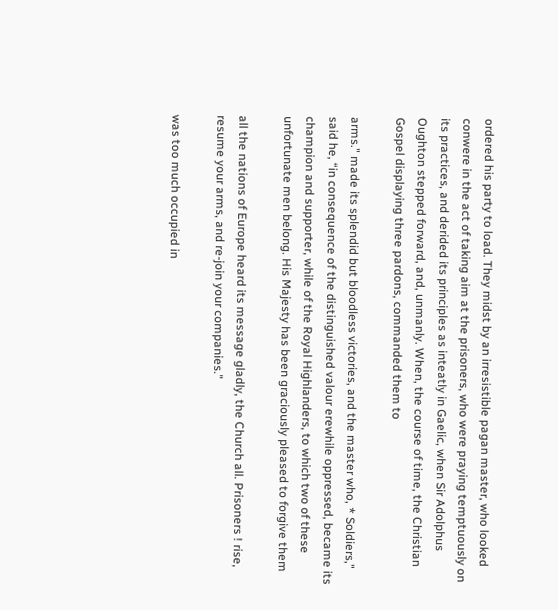ordered his party to load. They midst by an irresistible pagan master, who looked conwere in the act of taking aim at the prisoners, who were praying temptuously on its practices, and derided its principles as inteatly in Gaelic, when Sir Adolphus Oughton stepped forward, and, unmanly. When, the course of time, the Christian Gospel displaying three pardons, commanded them to

arms." made its splendid but bloodless victories, and the master who, * Soldiers," said he, “in consequence of the distinguished valour erewhile oppressed, became its champion and supporter, while of the Royal Highlanders, to which two of these unfortunate men belong. His Majesty has been graciously pleased to forgive them

all the nations of Europe heard its message gladly, the Church all. Prisoners ! rise, resume your arms, and re-join your companies."

was too much occupied in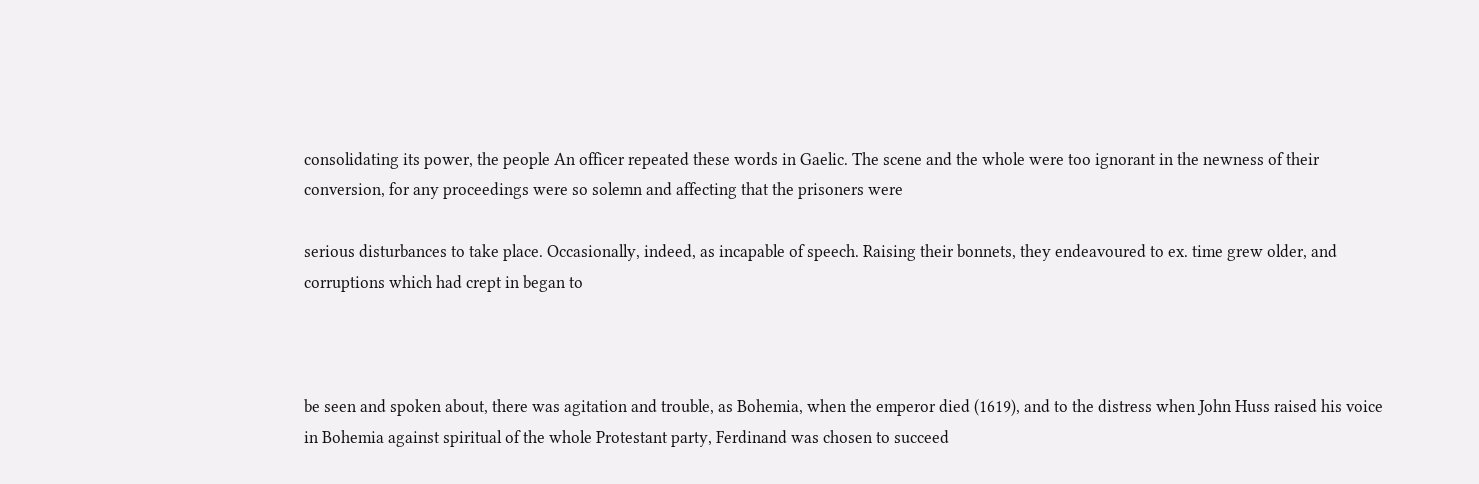consolidating its power, the people An officer repeated these words in Gaelic. The scene and the whole were too ignorant in the newness of their conversion, for any proceedings were so solemn and affecting that the prisoners were

serious disturbances to take place. Occasionally, indeed, as incapable of speech. Raising their bonnets, they endeavoured to ex. time grew older, and corruptions which had crept in began to



be seen and spoken about, there was agitation and trouble, as Bohemia, when the emperor died (1619), and to the distress when John Huss raised his voice in Bohemia against spiritual of the whole Protestant party, Ferdinand was chosen to succeed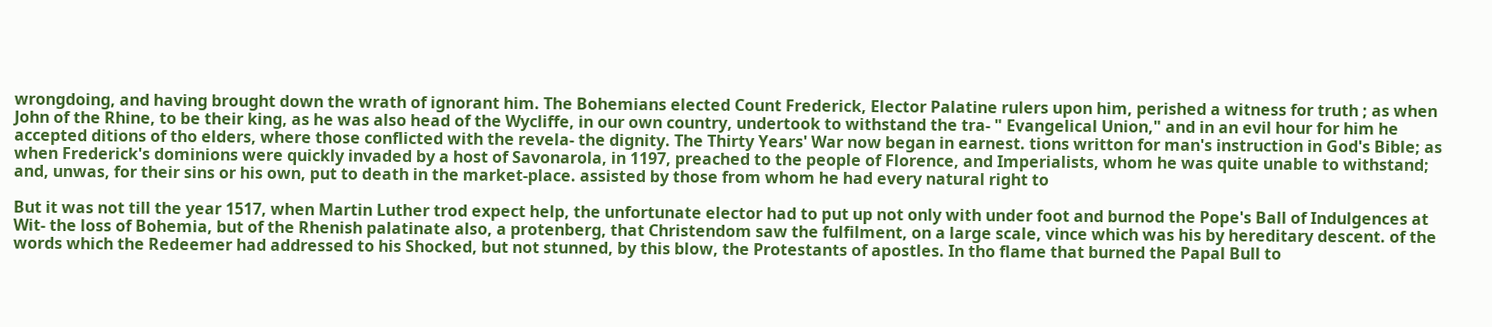wrongdoing, and having brought down the wrath of ignorant him. The Bohemians elected Count Frederick, Elector Palatine rulers upon him, perished a witness for truth ; as when John of the Rhine, to be their king, as he was also head of the Wycliffe, in our own country, undertook to withstand the tra- " Evangelical Union," and in an evil hour for him he accepted ditions of tho elders, where those conflicted with the revela- the dignity. The Thirty Years' War now began in earnest. tions writton for man's instruction in God's Bible; as when Frederick's dominions were quickly invaded by a host of Savonarola, in 1197, preached to the people of Florence, and Imperialists, whom he was quite unable to withstand; and, unwas, for their sins or his own, put to death in the market-place. assisted by those from whom he had every natural right to

But it was not till the year 1517, when Martin Luther trod expect help, the unfortunate elector had to put up not only with under foot and burnod the Pope's Ball of Indulgences at Wit- the loss of Bohemia, but of the Rhenish palatinate also, a protenberg, that Christendom saw the fulfilment, on a large scale, vince which was his by hereditary descent. of the words which the Redeemer had addressed to his Shocked, but not stunned, by this blow, the Protestants of apostles. In tho flame that burned the Papal Bull to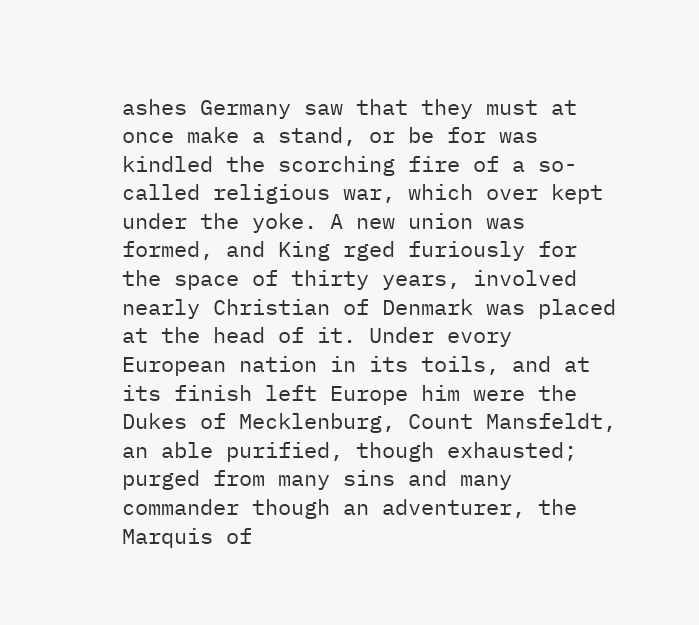ashes Germany saw that they must at once make a stand, or be for was kindled the scorching fire of a so-called religious war, which over kept under the yoke. A new union was formed, and King rged furiously for the space of thirty years, involved nearly Christian of Denmark was placed at the head of it. Under evory European nation in its toils, and at its finish left Europe him were the Dukes of Mecklenburg, Count Mansfeldt, an able purified, though exhausted; purged from many sins and many commander though an adventurer, the Marquis of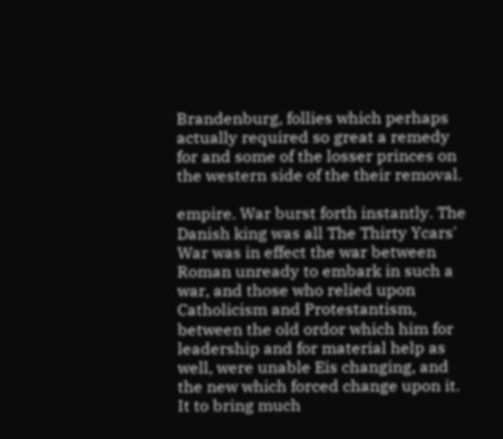Brandenburg, follies which perhaps actually required so great a remedy for and some of the losser princes on the western side of the their removal.

empire. War burst forth instantly. The Danish king was all The Thirty Ycars' War was in effect the war between Roman unready to embark in such a war, and those who relied upon Catholicism and Protestantism, between the old ordor which him for leadership and for material help as well, were unable Eis changing, and the new which forced change upon it. It to bring much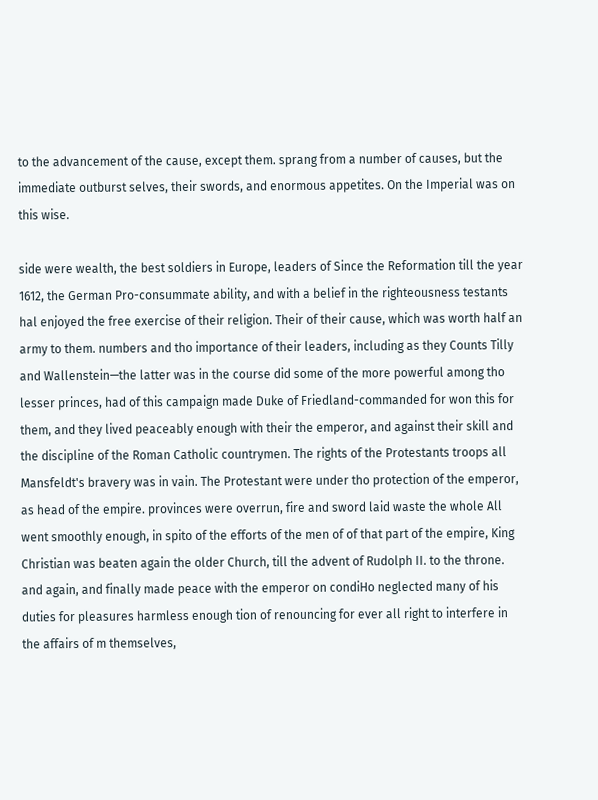to the advancement of the cause, except them. sprang from a number of causes, but the immediate outburst selves, their swords, and enormous appetites. On the Imperial was on this wise.

side were wealth, the best soldiers in Europe, leaders of Since the Reformation till the year 1612, the German Pro-consummate ability, and with a belief in the righteousness testants hal enjoyed the free exercise of their religion. Their of their cause, which was worth half an army to them. numbers and tho importance of their leaders, including as they Counts Tilly and Wallenstein—the latter was in the course did some of the more powerful among tho lesser princes, had of this campaign made Duke of Friedland-commanded for won this for them, and they lived peaceably enough with their the emperor, and against their skill and the discipline of the Roman Catholic countrymen. The rights of the Protestants troops all Mansfeldt's bravery was in vain. The Protestant were under tho protection of the emperor, as head of the empire. provinces were overrun, fire and sword laid waste the whole All went smoothly enough, in spito of the efforts of the men of of that part of the empire, King Christian was beaten again the older Church, till the advent of Rudolph II. to the throne. and again, and finally made peace with the emperor on condiHo neglected many of his duties for pleasures harmless enough tion of renouncing for ever all right to interfere in the affairs of m themselves,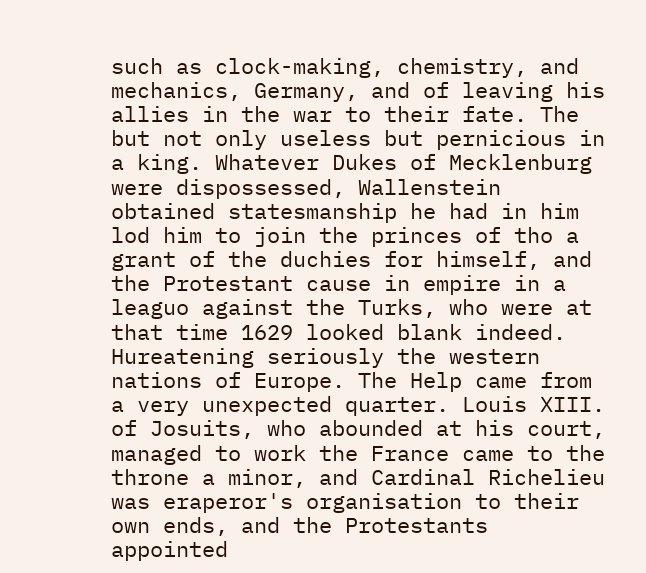such as clock-making, chemistry, and mechanics, Germany, and of leaving his allies in the war to their fate. The but not only useless but pernicious in a king. Whatever Dukes of Mecklenburg were dispossessed, Wallenstein obtained statesmanship he had in him lod him to join the princes of tho a grant of the duchies for himself, and the Protestant cause in empire in a leaguo against the Turks, who were at that time 1629 looked blank indeed. Hureatening seriously the western nations of Europe. The Help came from a very unexpected quarter. Louis XIII. of Josuits, who abounded at his court, managed to work the France came to the throne a minor, and Cardinal Richelieu was eraperor's organisation to their own ends, and the Protestants appointed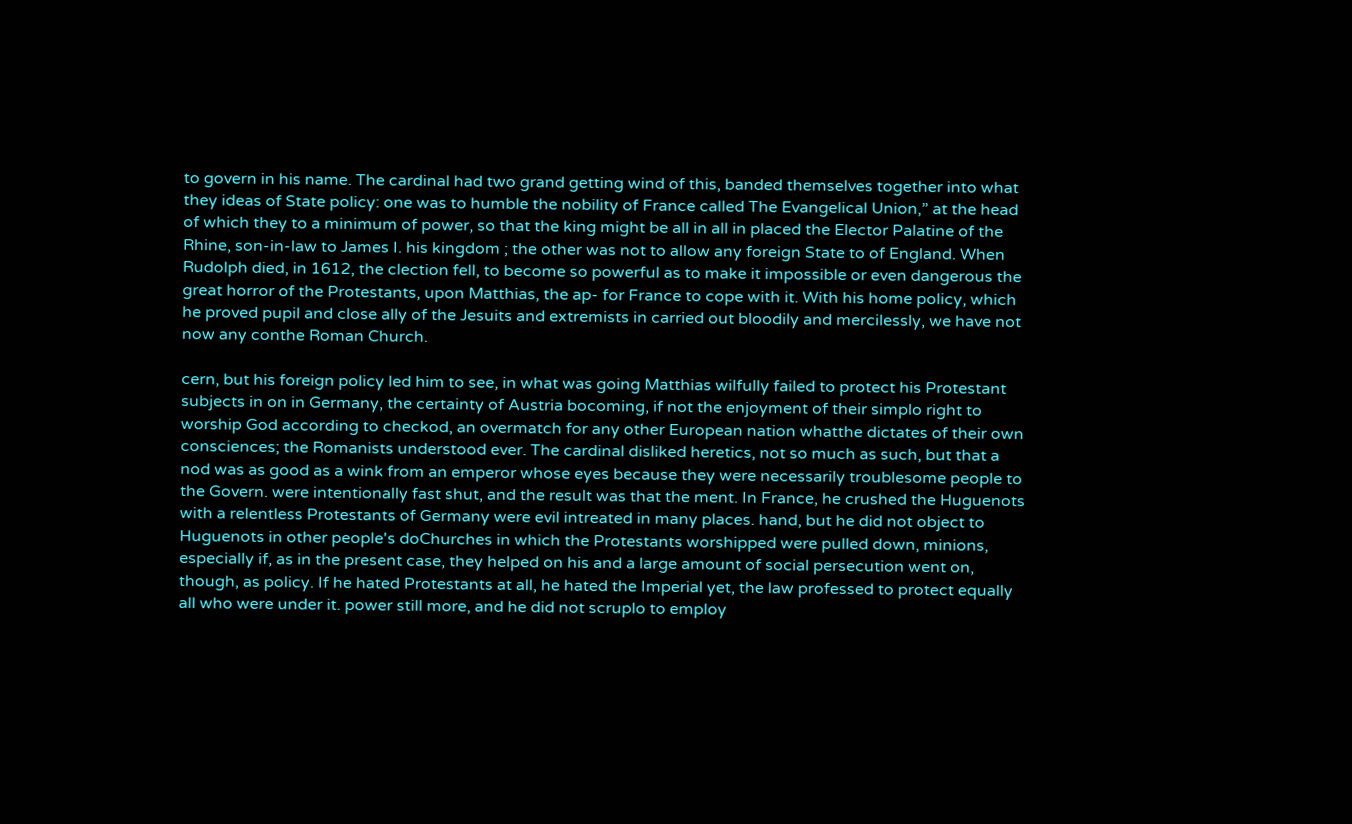to govern in his name. The cardinal had two grand getting wind of this, banded themselves together into what they ideas of State policy: one was to humble the nobility of France called The Evangelical Union,” at the head of which they to a minimum of power, so that the king might be all in all in placed the Elector Palatine of the Rhine, son-in-law to James I. his kingdom ; the other was not to allow any foreign State to of England. When Rudolph died, in 1612, the clection fell, to become so powerful as to make it impossible or even dangerous the great horror of the Protestants, upon Matthias, the ap- for France to cope with it. With his home policy, which he proved pupil and close ally of the Jesuits and extremists in carried out bloodily and mercilessly, we have not now any conthe Roman Church.

cern, but his foreign policy led him to see, in what was going Matthias wilfully failed to protect his Protestant subjects in on in Germany, the certainty of Austria bocoming, if not the enjoyment of their simplo right to worship God according to checkod, an overmatch for any other European nation whatthe dictates of their own consciences; the Romanists understood ever. The cardinal disliked heretics, not so much as such, but that a nod was as good as a wink from an emperor whose eyes because they were necessarily troublesome people to the Govern. were intentionally fast shut, and the result was that the ment. In France, he crushed the Huguenots with a relentless Protestants of Germany were evil intreated in many places. hand, but he did not object to Huguenots in other people's doChurches in which the Protestants worshipped were pulled down, minions, especially if, as in the present case, they helped on his and a large amount of social persecution went on, though, as policy. If he hated Protestants at all, he hated the Imperial yet, the law professed to protect equally all who were under it. power still more, and he did not scruplo to employ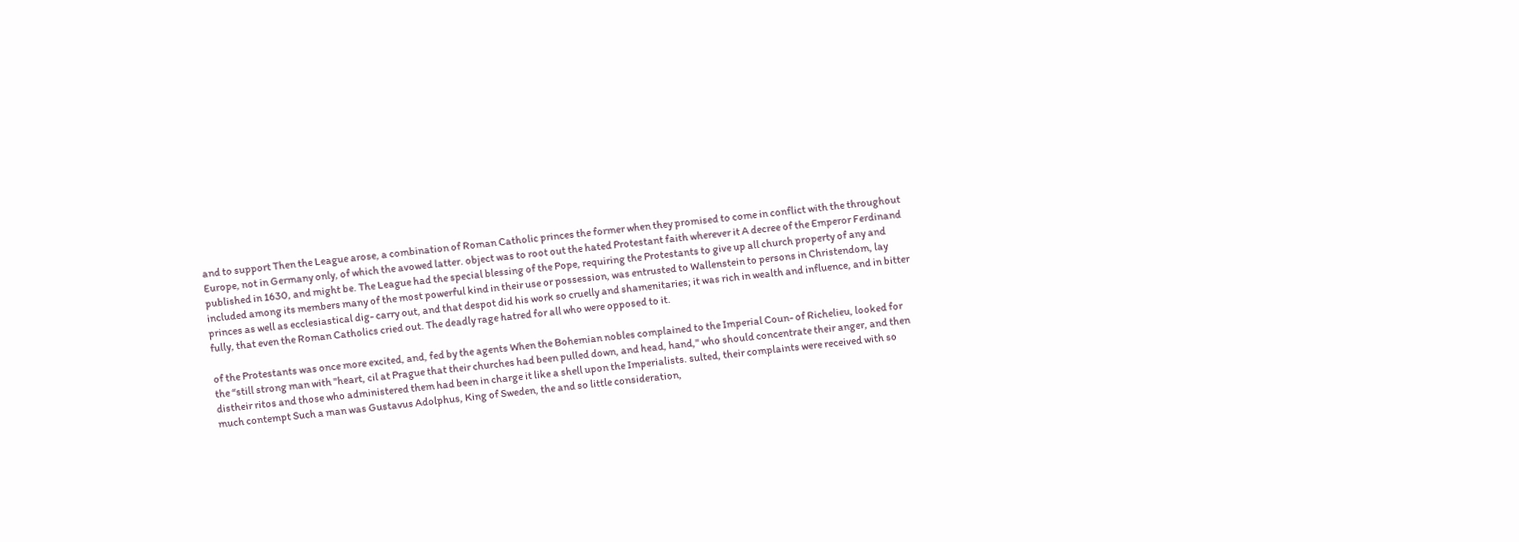and to support Then the League arose, a combination of Roman Catholic princes the former when they promised to come in conflict with the throughout Europe, not in Germany only, of which the avowed latter. object was to root out the hated Protestant faith wherever it A decree of the Emperor Ferdinand published in 1630, and might be. The League had the special blessing of the Pope, requiring the Protestants to give up all church property of any and included among its members many of the most powerful kind in their use or possession, was entrusted to Wallenstein to persons in Christendom, lay princes as well as ecclesiastical dig- carry out, and that despot did his work so cruelly and shamenitaries; it was rich in wealth and influence, and in bitter fully, that even the Roman Catholics cried out. The deadly rage hatred for all who were opposed to it.

of the Protestants was once more excited, and, fed by the agents When the Bohemian nobles complained to the Imperial Coun- of Richelieu, looked for the “still strong man with "heart, cil at Prague that their churches had been pulled down, and head, hand," who should concentrate their anger, and then distheir ritos and those who administered them had been in charge it like a shell upon the Imperialists. sulted, their complaints were received with so much contempt Such a man was Gustavus Adolphus, King of Sweden, the and so little consideration,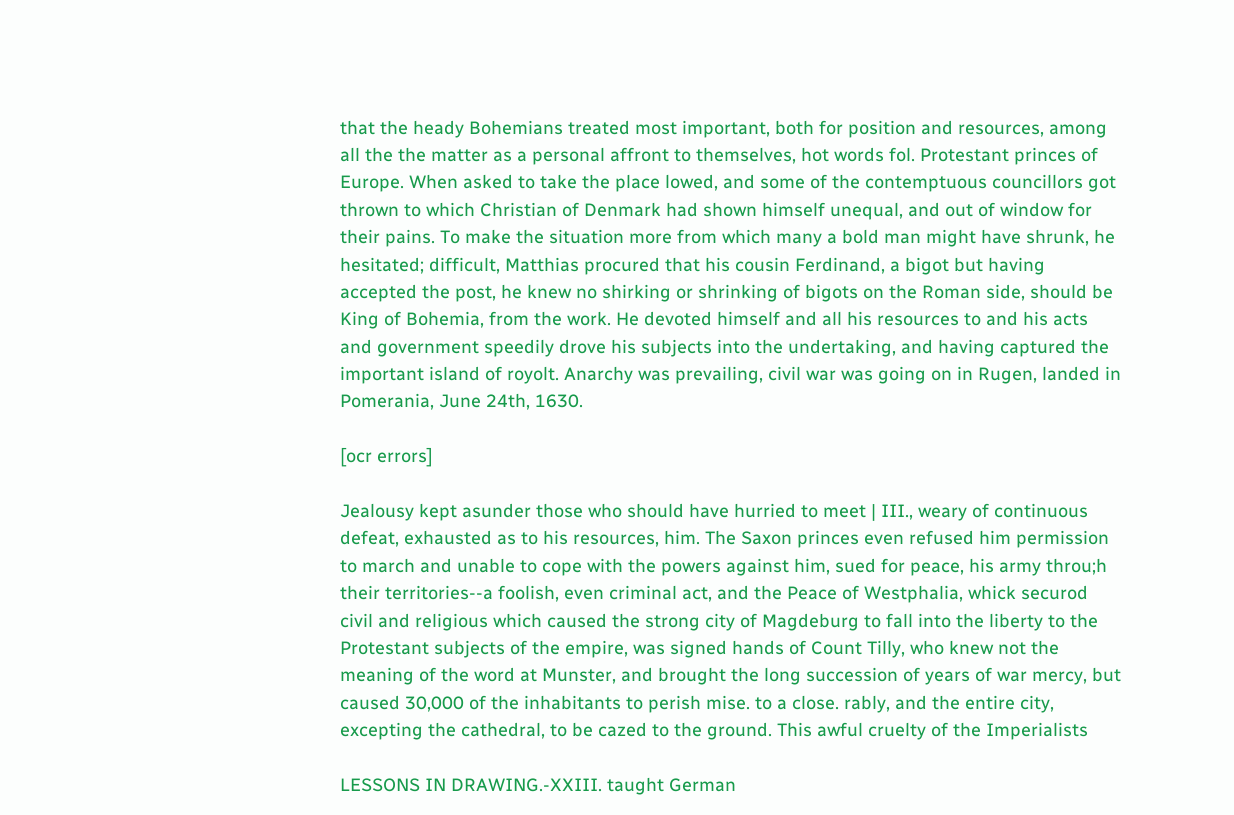that the heady Bohemians treated most important, both for position and resources, among all the the matter as a personal affront to themselves, hot words fol. Protestant princes of Europe. When asked to take the place lowed, and some of the contemptuous councillors got thrown to which Christian of Denmark had shown himself unequal, and out of window for their pains. To make the situation more from which many a bold man might have shrunk, he hesitated; difficult, Matthias procured that his cousin Ferdinand, a bigot but having accepted the post, he knew no shirking or shrinking of bigots on the Roman side, should be King of Bohemia, from the work. He devoted himself and all his resources to and his acts and government speedily drove his subjects into the undertaking, and having captured the important island of royolt. Anarchy was prevailing, civil war was going on in Rugen, landed in Pomerania, June 24th, 1630.

[ocr errors]

Jealousy kept asunder those who should have hurried to meet | III., weary of continuous defeat, exhausted as to his resources, him. The Saxon princes even refused him permission to march and unable to cope with the powers against him, sued for peace, his army throu;h their territories--a foolish, even criminal act, and the Peace of Westphalia, whick securod civil and religious which caused the strong city of Magdeburg to fall into the liberty to the Protestant subjects of the empire, was signed hands of Count Tilly, who knew not the meaning of the word at Munster, and brought the long succession of years of war mercy, but caused 30,000 of the inhabitants to perish mise. to a close. rably, and the entire city, excepting the cathedral, to be cazed to the ground. This awful cruelty of the Imperialists

LESSONS IN DRAWING.-XXIII. taught German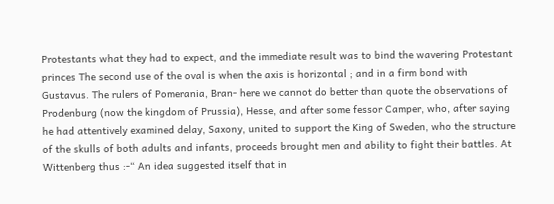Protestants what they had to expect, and the immediate result was to bind the wavering Protestant princes The second use of the oval is when the axis is horizontal ; and in a firm bond with Gustavus. The rulers of Pomerania, Bran- here we cannot do better than quote the observations of Prodenburg (now the kingdom of Prussia), Hesse, and after some fessor Camper, who, after saying he had attentively examined delay, Saxony, united to support the King of Sweden, who the structure of the skulls of both adults and infants, proceeds brought men and ability to fight their battles. At Wittenberg thus :-“ An idea suggested itself that in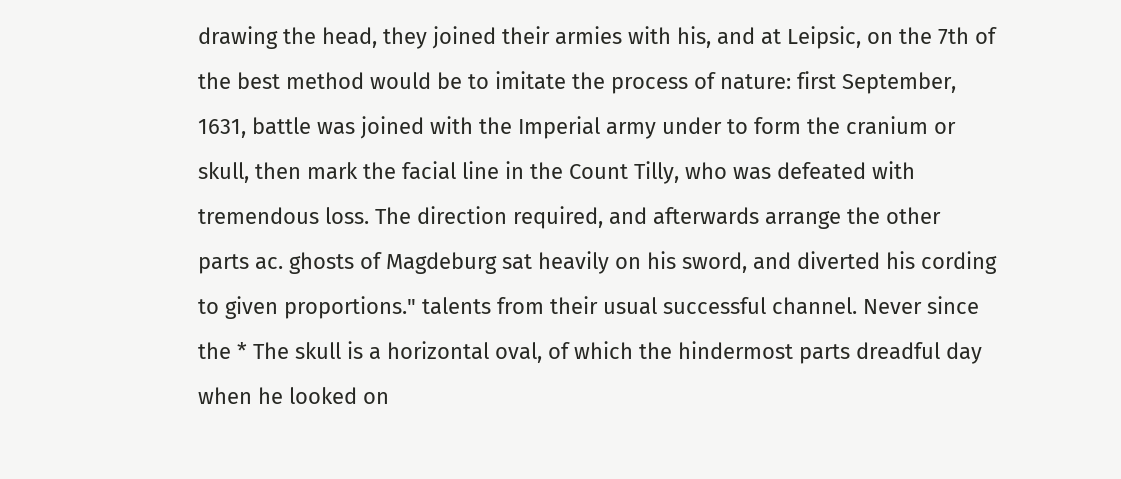drawing the head, they joined their armies with his, and at Leipsic, on the 7th of the best method would be to imitate the process of nature: first September, 1631, battle was joined with the Imperial army under to form the cranium or skull, then mark the facial line in the Count Tilly, who was defeated with tremendous loss. The direction required, and afterwards arrange the other parts ac. ghosts of Magdeburg sat heavily on his sword, and diverted his cording to given proportions." talents from their usual successful channel. Never since the * The skull is a horizontal oval, of which the hindermost parts dreadful day when he looked on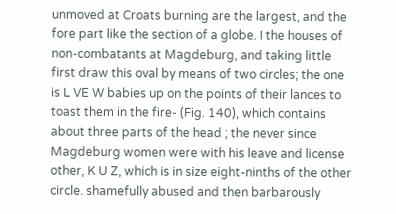unmoved at Croats burning are the largest, and the fore part like the section of a globe. I the houses of non-combatants at Magdeburg, and taking little first draw this oval by means of two circles; the one is L VE W babies up on the points of their lances to toast them in the fire- (Fig. 140), which contains about three parts of the head ; the never since Magdeburg women were with his leave and license other, K U Z, which is in size eight-ninths of the other circle. shamefully abused and then barbarously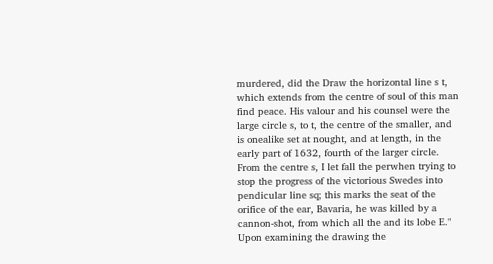murdered, did the Draw the horizontal line s t, which extends from the centre of soul of this man find peace. His valour and his counsel were the large circle s, to t, the centre of the smaller, and is onealike set at nought, and at length, in the early part of 1632, fourth of the larger circle. From the centre s, I let fall the perwhen trying to stop the progress of the victorious Swedes into pendicular line sq; this marks the seat of the orifice of the ear, Bavaria, he was killed by a cannon-shot, from which all the and its lobe E." Upon examining the drawing the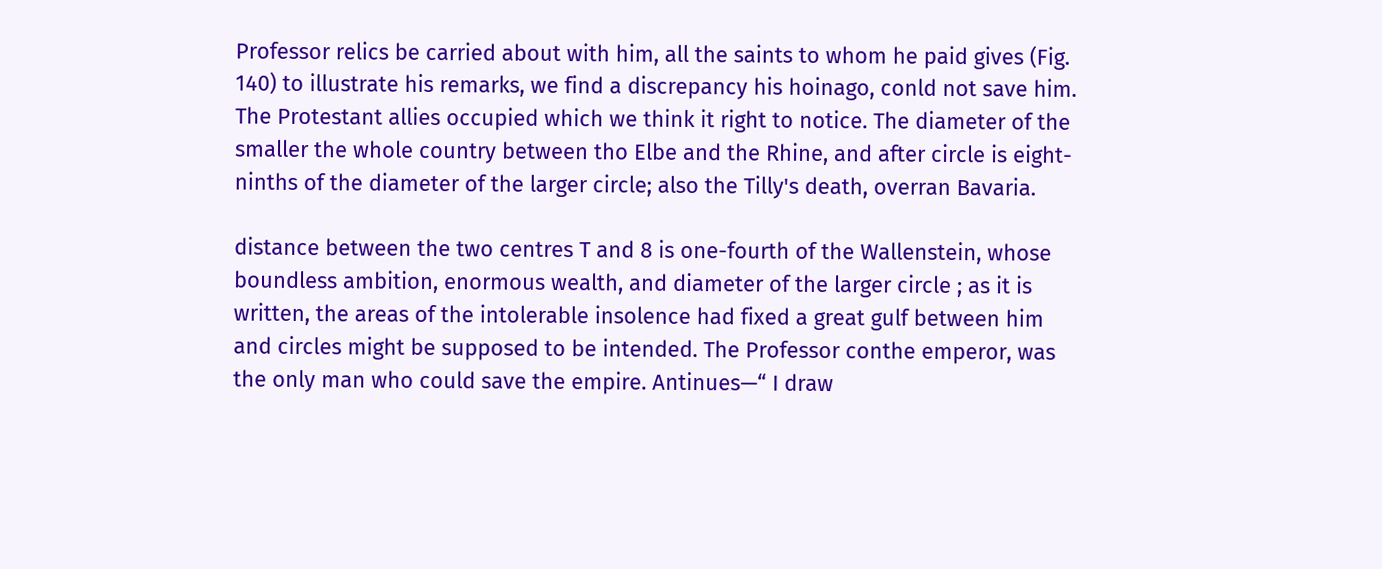Professor relics be carried about with him, all the saints to whom he paid gives (Fig. 140) to illustrate his remarks, we find a discrepancy his hoinago, conld not save him. The Protestant allies occupied which we think it right to notice. The diameter of the smaller the whole country between tho Elbe and the Rhine, and after circle is eight-ninths of the diameter of the larger circle; also the Tilly's death, overran Bavaria.

distance between the two centres T and 8 is one-fourth of the Wallenstein, whose boundless ambition, enormous wealth, and diameter of the larger circle ; as it is written, the areas of the intolerable insolence had fixed a great gulf between him and circles might be supposed to be intended. The Professor conthe emperor, was the only man who could save the empire. Antinues—“ I draw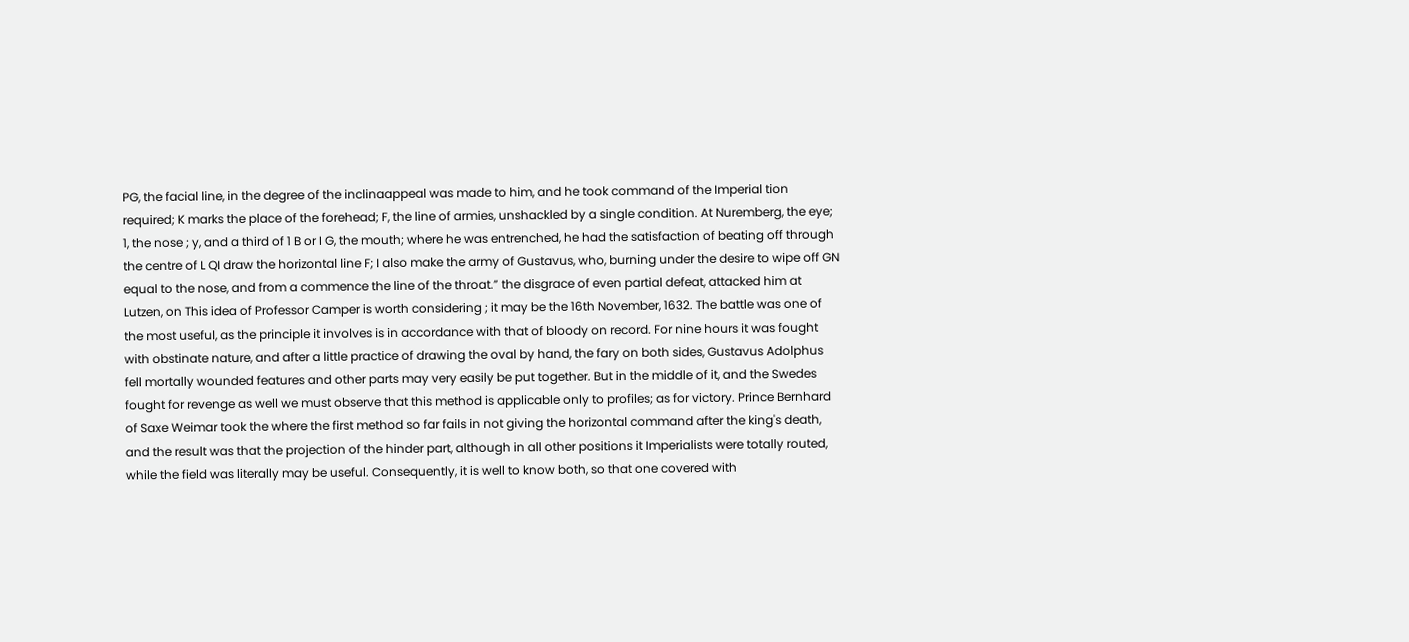PG, the facial line, in the degree of the inclinaappeal was made to him, and he took command of the Imperial tion required; K marks the place of the forehead; F, the line of armies, unshackled by a single condition. At Nuremberg, the eye; 1, the nose ; y, and a third of 1 B or I G, the mouth; where he was entrenched, he had the satisfaction of beating off through the centre of L QI draw the horizontal line F; I also make the army of Gustavus, who, burning under the desire to wipe off GN equal to the nose, and from a commence the line of the throat.” the disgrace of even partial defeat, attacked him at Lutzen, on This idea of Professor Camper is worth considering ; it may be the 16th November, 1632. The battle was one of the most useful, as the principle it involves is in accordance with that of bloody on record. For nine hours it was fought with obstinate nature, and after a little practice of drawing the oval by hand, the fary on both sides, Gustavus Adolphus fell mortally wounded features and other parts may very easily be put together. But in the middle of it, and the Swedes fought for revenge as well we must observe that this method is applicable only to profiles; as for victory. Prince Bernhard of Saxe Weimar took the where the first method so far fails in not giving the horizontal command after the king's death, and the result was that the projection of the hinder part, although in all other positions it Imperialists were totally routed, while the field was literally may be useful. Consequently, it is well to know both, so that one covered with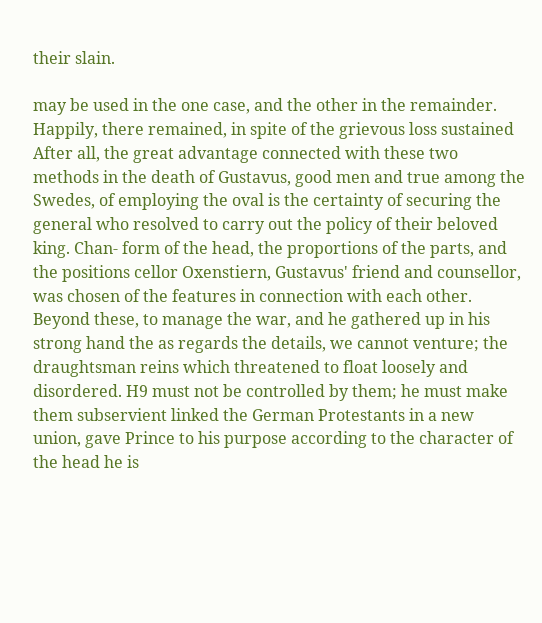their slain.

may be used in the one case, and the other in the remainder. Happily, there remained, in spite of the grievous loss sustained After all, the great advantage connected with these two methods in the death of Gustavus, good men and true among the Swedes, of employing the oval is the certainty of securing the general who resolved to carry out the policy of their beloved king. Chan- form of the head, the proportions of the parts, and the positions cellor Oxenstiern, Gustavus' friend and counsellor, was chosen of the features in connection with each other. Beyond these, to manage the war, and he gathered up in his strong hand the as regards the details, we cannot venture; the draughtsman reins which threatened to float loosely and disordered. H9 must not be controlled by them; he must make them subservient linked the German Protestants in a new union, gave Prince to his purpose according to the character of the head he is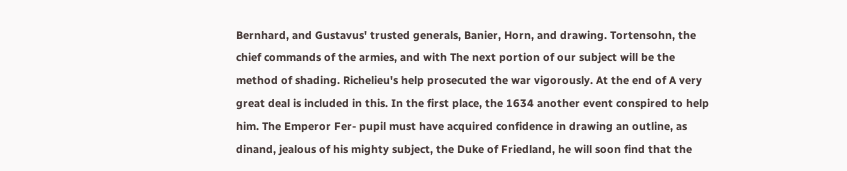Bernhard, and Gustavus' trusted generals, Banier, Horn, and drawing. Tortensohn, the chief commands of the armies, and with The next portion of our subject will be the method of shading. Richelieu's help prosecuted the war vigorously. At the end of A very great deal is included in this. In the first place, the 1634 another event conspired to help him. The Emperor Fer- pupil must have acquired confidence in drawing an outline, as dinand, jealous of his mighty subject, the Duke of Friedland, he will soon find that the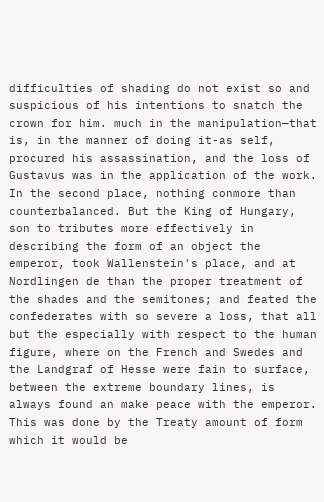difficulties of shading do not exist so and suspicious of his intentions to snatch the crown for him. much in the manipulation—that is, in the manner of doing it-as self, procured his assassination, and the loss of Gustavus was in the application of the work. In the second place, nothing conmore than counterbalanced. But the King of Hungary, son to tributes more effectively in describing the form of an object the emperor, took Wallenstein's place, and at Nordlingen de than the proper treatment of the shades and the semitones; and feated the confederates with so severe a loss, that all but the especially with respect to the human figure, where on the French and Swedes and the Landgraf of Hesse were fain to surface, between the extreme boundary lines, is always found an make peace with the emperor. This was done by the Treaty amount of form which it would be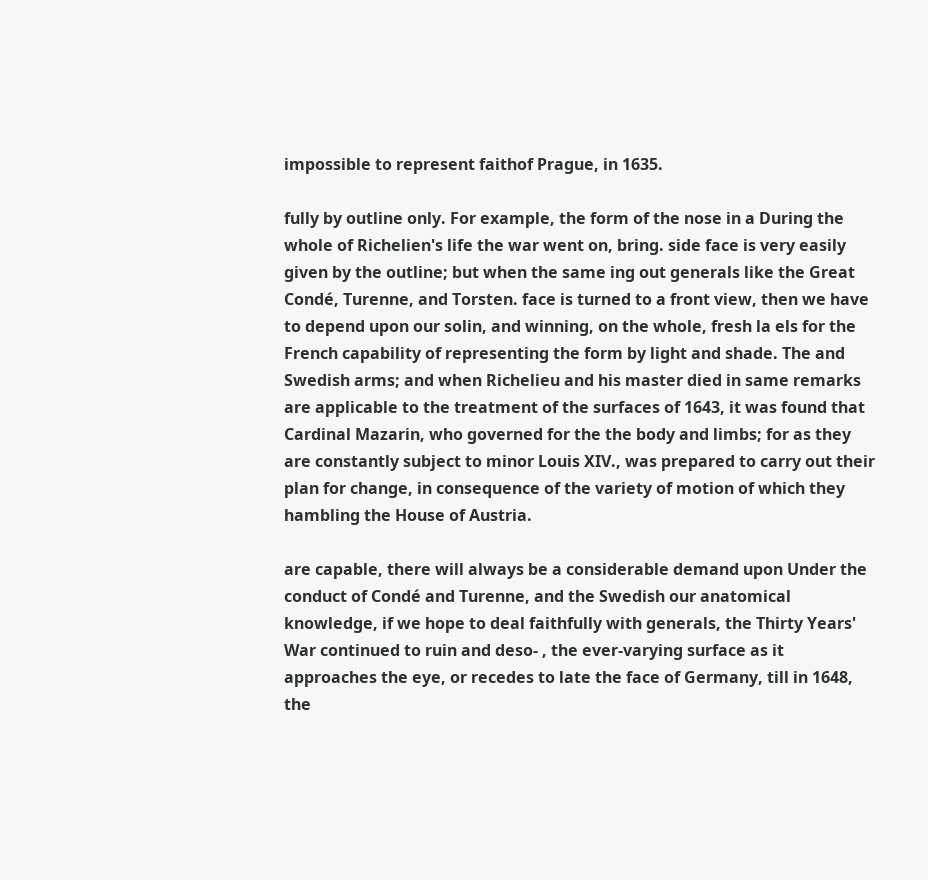impossible to represent faithof Prague, in 1635.

fully by outline only. For example, the form of the nose in a During the whole of Richelien's life the war went on, bring. side face is very easily given by the outline; but when the same ing out generals like the Great Condé, Turenne, and Torsten. face is turned to a front view, then we have to depend upon our solin, and winning, on the whole, fresh la els for the French capability of representing the form by light and shade. The and Swedish arms; and when Richelieu and his master died in same remarks are applicable to the treatment of the surfaces of 1643, it was found that Cardinal Mazarin, who governed for the the body and limbs; for as they are constantly subject to minor Louis XIV., was prepared to carry out their plan for change, in consequence of the variety of motion of which they hambling the House of Austria.

are capable, there will always be a considerable demand upon Under the conduct of Condé and Turenne, and the Swedish our anatomical knowledge, if we hope to deal faithfully with generals, the Thirty Years' War continued to ruin and deso- , the ever-varying surface as it approaches the eye, or recedes to late the face of Germany, till in 1648, the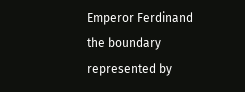Emperor Ferdinand the boundary represented by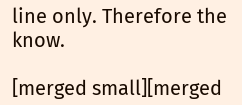line only. Therefore the know.

[merged small][merged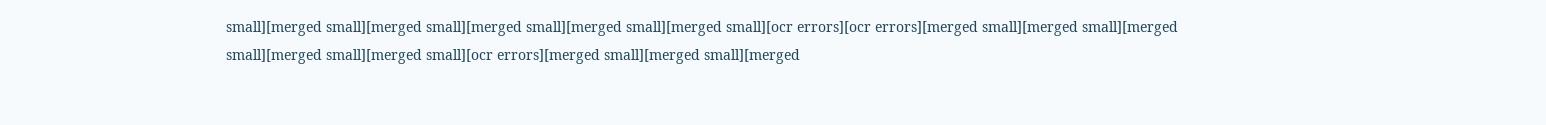small][merged small][merged small][merged small][merged small][merged small][ocr errors][ocr errors][merged small][merged small][merged small][merged small][merged small][ocr errors][merged small][merged small][merged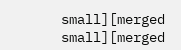small][merged small][merged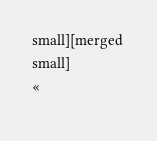small][merged small]
«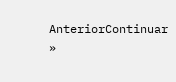AnteriorContinuar »